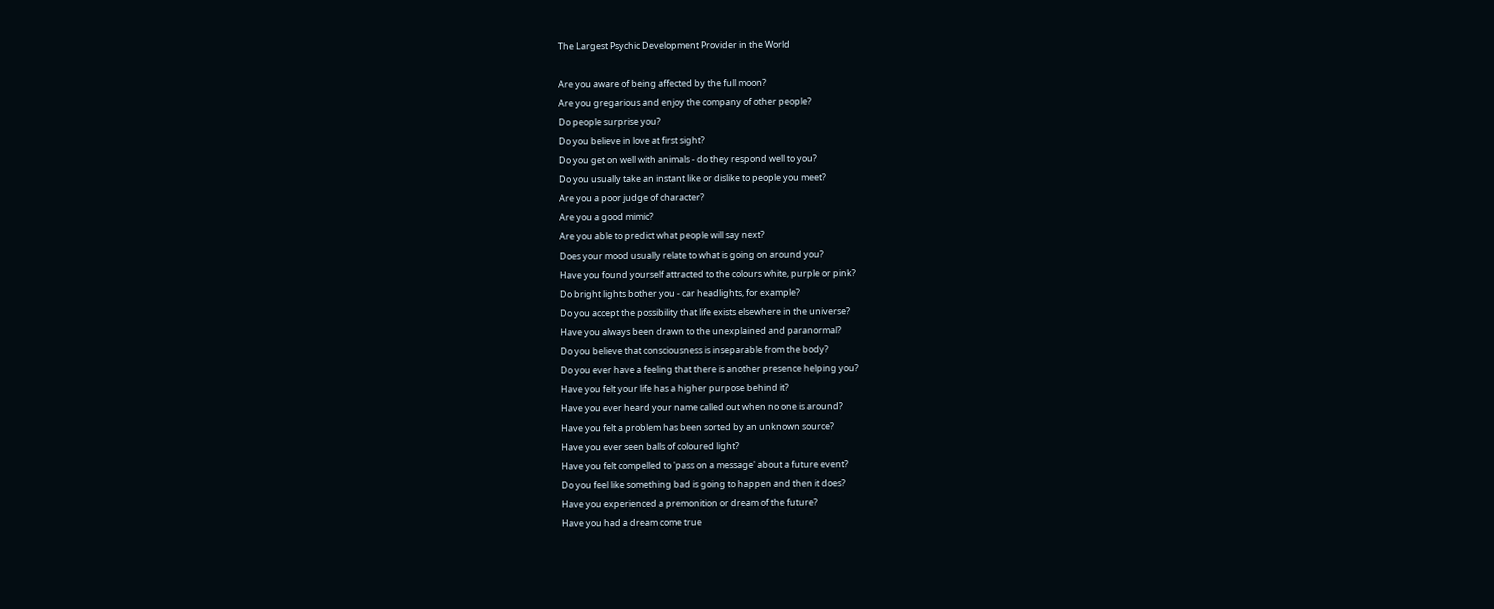The Largest Psychic Development Provider in the World

Are you aware of being affected by the full moon?
Are you gregarious and enjoy the company of other people?
Do people surprise you?
Do you believe in love at first sight?
Do you get on well with animals - do they respond well to you?
Do you usually take an instant like or dislike to people you meet?
Are you a poor judge of character?
Are you a good mimic?
Are you able to predict what people will say next?
Does your mood usually relate to what is going on around you?
Have you found yourself attracted to the colours white, purple or pink?
Do bright lights bother you - car headlights, for example?
Do you accept the possibility that life exists elsewhere in the universe?
Have you always been drawn to the unexplained and paranormal?
Do you believe that consciousness is inseparable from the body?
Do you ever have a feeling that there is another presence helping you?
Have you felt your life has a higher purpose behind it?
Have you ever heard your name called out when no one is around?
Have you felt a problem has been sorted by an unknown source?
Have you ever seen balls of coloured light?
Have you felt compelled to 'pass on a message' about a future event?
Do you feel like something bad is going to happen and then it does?
Have you experienced a premonition or dream of the future?
Have you had a dream come true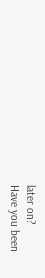later on?
Have you been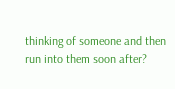thinking of someone and then run into them soon after?